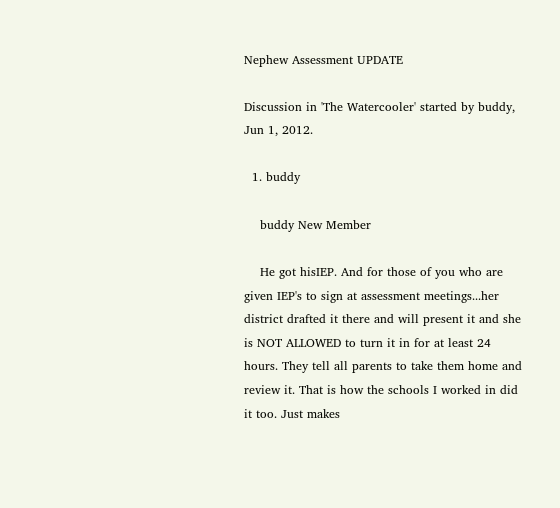Nephew Assessment UPDATE

Discussion in 'The Watercooler' started by buddy, Jun 1, 2012.

  1. buddy

    buddy New Member

    He got hisIEP. And for those of you who are given IEP's to sign at assessment meetings...her district drafted it there and will present it and she is NOT ALLOWED to turn it in for at least 24 hours. They tell all parents to take them home and review it. That is how the schools I worked in did it too. Just makes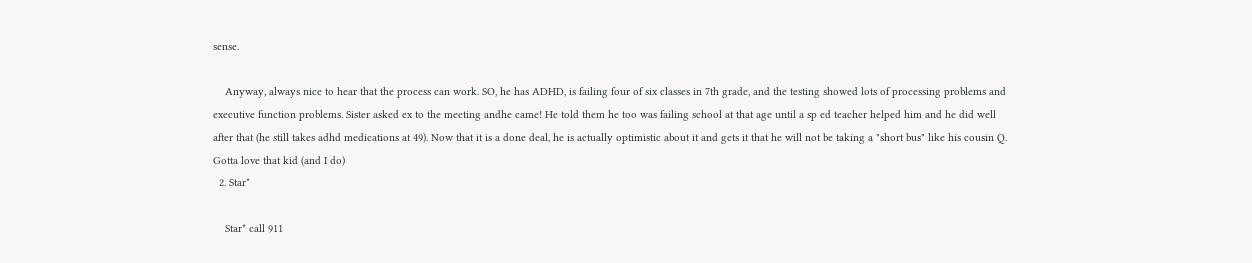sense.

    Anyway, always nice to hear that the process can work. SO, he has ADHD, is failing four of six classes in 7th grade, and the testing showed lots of processing problems and executive function problems. Sister asked ex to the meeting andhe came! He told them he too was failing school at that age until a sp ed teacher helped him and he did well after that (he still takes adhd medications at 49). Now that it is a done deal, he is actually optimistic about it and gets it that he will not be taking a "short bus" like his cousin Q. Gotta love that kid (and I do)
  2. Star*

    Star* call 911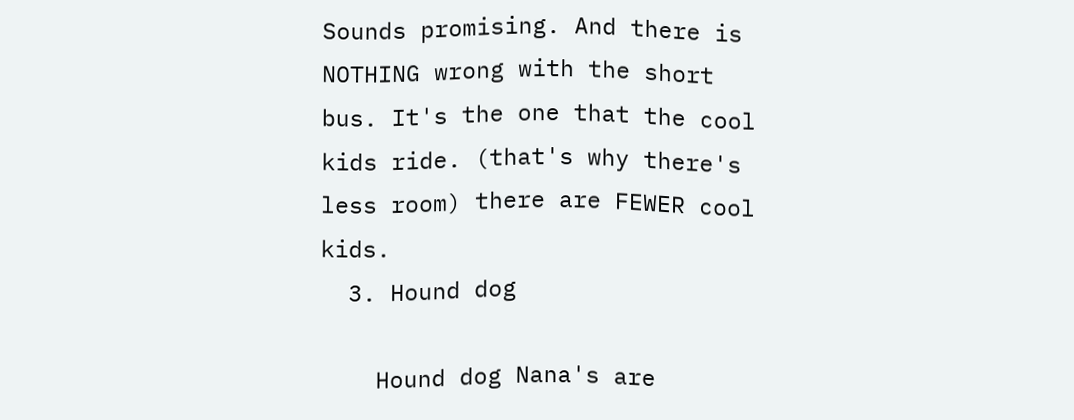Sounds promising. And there is NOTHING wrong with the short bus. It's the one that the cool kids ride. (that's why there's less room) there are FEWER cool kids.
  3. Hound dog

    Hound dog Nana's are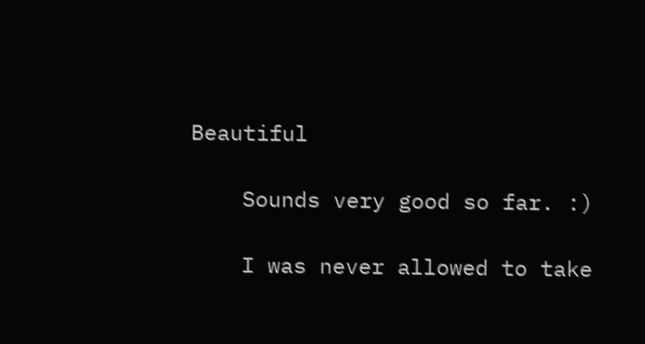Beautiful

    Sounds very good so far. :)

    I was never allowed to take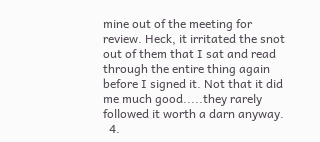mine out of the meeting for review. Heck, it irritated the snot out of them that I sat and read through the entire thing again before I signed it. Not that it did me much good.....they rarely followed it worth a darn anyway.
  4.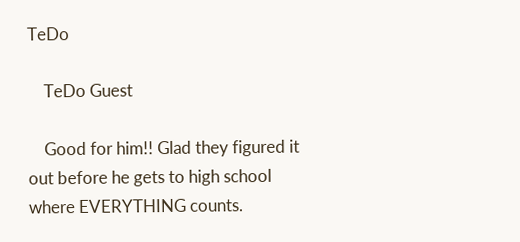TeDo

    TeDo Guest

    Good for him!! Glad they figured it out before he gets to high school where EVERYTHING counts.